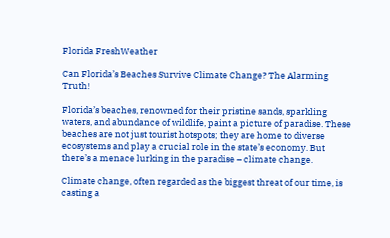Florida FreshWeather

Can Florida’s Beaches Survive Climate Change? The Alarming Truth!

Florida’s beaches, renowned for their pristine sands, sparkling waters, and abundance of wildlife, paint a picture of paradise. These beaches are not just tourist hotspots; they are home to diverse ecosystems and play a crucial role in the state’s economy. But there’s a menace lurking in the paradise – climate change.

Climate change, often regarded as the biggest threat of our time, is casting a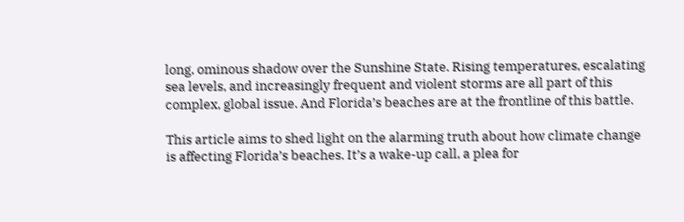long, ominous shadow over the Sunshine State. Rising temperatures, escalating sea levels, and increasingly frequent and violent storms are all part of this complex, global issue. And Florida’s beaches are at the frontline of this battle.

This article aims to shed light on the alarming truth about how climate change is affecting Florida’s beaches. It’s a wake-up call, a plea for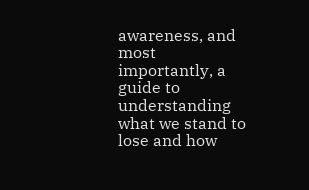awareness, and most importantly, a guide to understanding what we stand to lose and how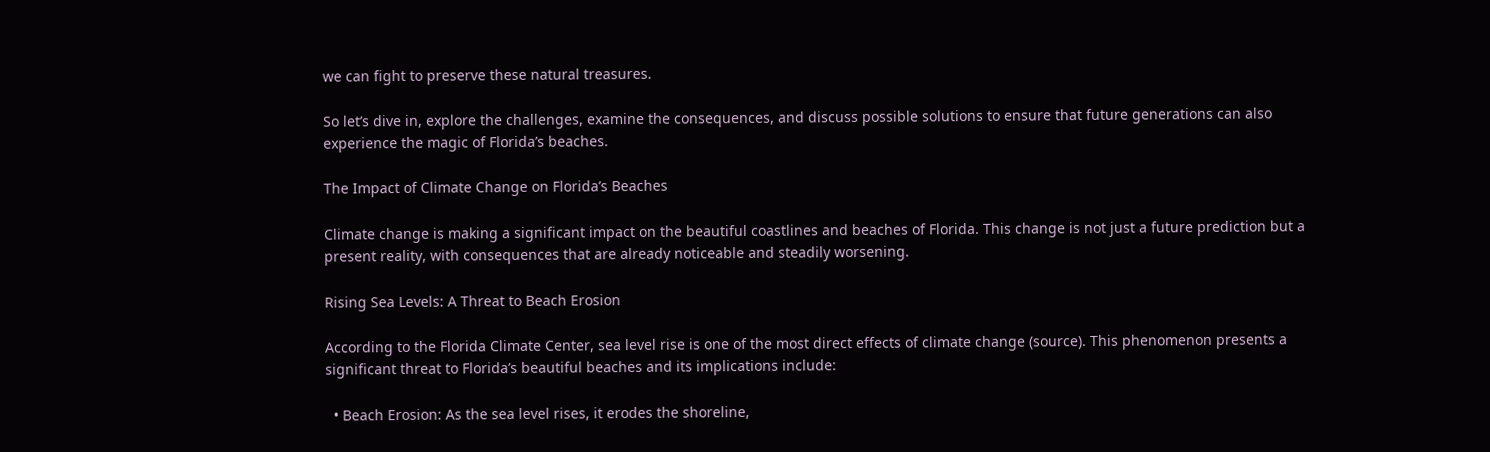we can fight to preserve these natural treasures.

So let’s dive in, explore the challenges, examine the consequences, and discuss possible solutions to ensure that future generations can also experience the magic of Florida’s beaches.

The Impact of Climate Change on Florida’s Beaches

Climate change is making a significant impact on the beautiful coastlines and beaches of Florida. This change is not just a future prediction but a present reality, with consequences that are already noticeable and steadily worsening.

Rising Sea Levels: A Threat to Beach Erosion

According to the Florida Climate Center, sea level rise is one of the most direct effects of climate change (source). This phenomenon presents a significant threat to Florida’s beautiful beaches and its implications include:

  • Beach Erosion: As the sea level rises, it erodes the shoreline,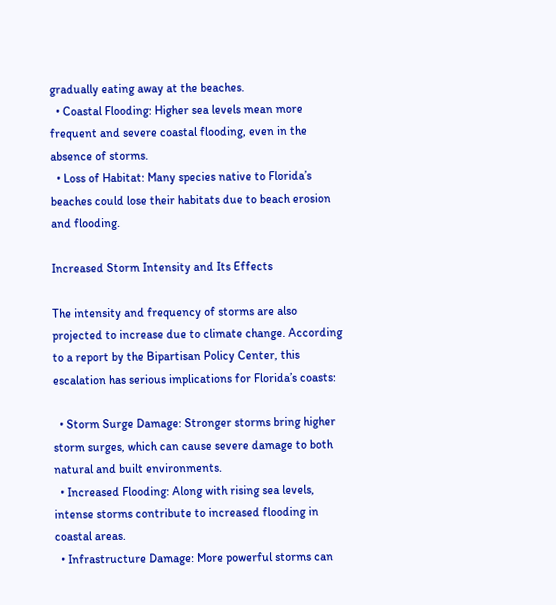gradually eating away at the beaches.
  • Coastal Flooding: Higher sea levels mean more frequent and severe coastal flooding, even in the absence of storms.
  • Loss of Habitat: Many species native to Florida’s beaches could lose their habitats due to beach erosion and flooding.

Increased Storm Intensity and Its Effects

The intensity and frequency of storms are also projected to increase due to climate change. According to a report by the Bipartisan Policy Center, this escalation has serious implications for Florida’s coasts:

  • Storm Surge Damage: Stronger storms bring higher storm surges, which can cause severe damage to both natural and built environments.
  • Increased Flooding: Along with rising sea levels, intense storms contribute to increased flooding in coastal areas.
  • Infrastructure Damage: More powerful storms can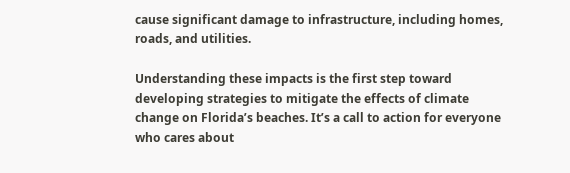cause significant damage to infrastructure, including homes, roads, and utilities.

Understanding these impacts is the first step toward developing strategies to mitigate the effects of climate change on Florida’s beaches. It’s a call to action for everyone who cares about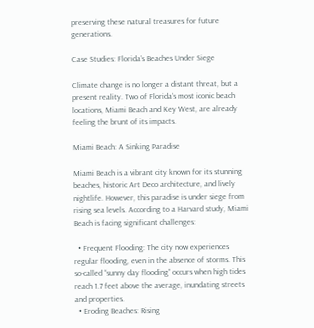preserving these natural treasures for future generations.

Case Studies: Florida’s Beaches Under Siege

Climate change is no longer a distant threat, but a present reality. Two of Florida’s most iconic beach locations, Miami Beach and Key West, are already feeling the brunt of its impacts.

Miami Beach: A Sinking Paradise

Miami Beach is a vibrant city known for its stunning beaches, historic Art Deco architecture, and lively nightlife. However, this paradise is under siege from rising sea levels. According to a Harvard study, Miami Beach is facing significant challenges:

  • Frequent Flooding: The city now experiences regular flooding, even in the absence of storms. This so-called “sunny day flooding” occurs when high tides reach 1.7 feet above the average, inundating streets and properties.
  • Eroding Beaches: Rising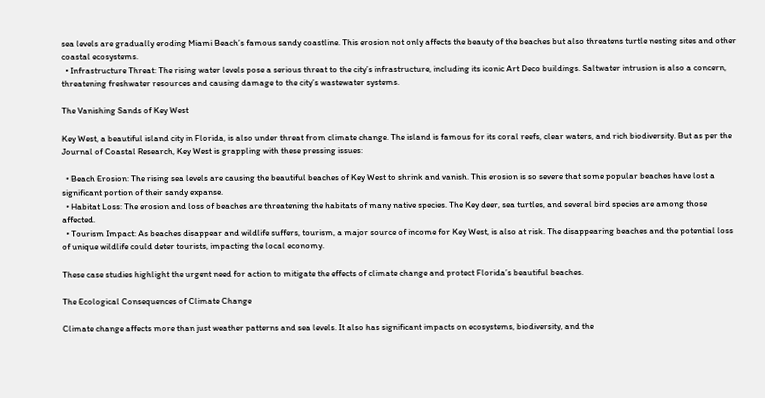sea levels are gradually eroding Miami Beach’s famous sandy coastline. This erosion not only affects the beauty of the beaches but also threatens turtle nesting sites and other coastal ecosystems.
  • Infrastructure Threat: The rising water levels pose a serious threat to the city’s infrastructure, including its iconic Art Deco buildings. Saltwater intrusion is also a concern, threatening freshwater resources and causing damage to the city’s wastewater systems.

The Vanishing Sands of Key West

Key West, a beautiful island city in Florida, is also under threat from climate change. The island is famous for its coral reefs, clear waters, and rich biodiversity. But as per the Journal of Coastal Research, Key West is grappling with these pressing issues:

  • Beach Erosion: The rising sea levels are causing the beautiful beaches of Key West to shrink and vanish. This erosion is so severe that some popular beaches have lost a significant portion of their sandy expanse.
  • Habitat Loss: The erosion and loss of beaches are threatening the habitats of many native species. The Key deer, sea turtles, and several bird species are among those affected.
  • Tourism Impact: As beaches disappear and wildlife suffers, tourism, a major source of income for Key West, is also at risk. The disappearing beaches and the potential loss of unique wildlife could deter tourists, impacting the local economy.

These case studies highlight the urgent need for action to mitigate the effects of climate change and protect Florida’s beautiful beaches.

The Ecological Consequences of Climate Change

Climate change affects more than just weather patterns and sea levels. It also has significant impacts on ecosystems, biodiversity, and the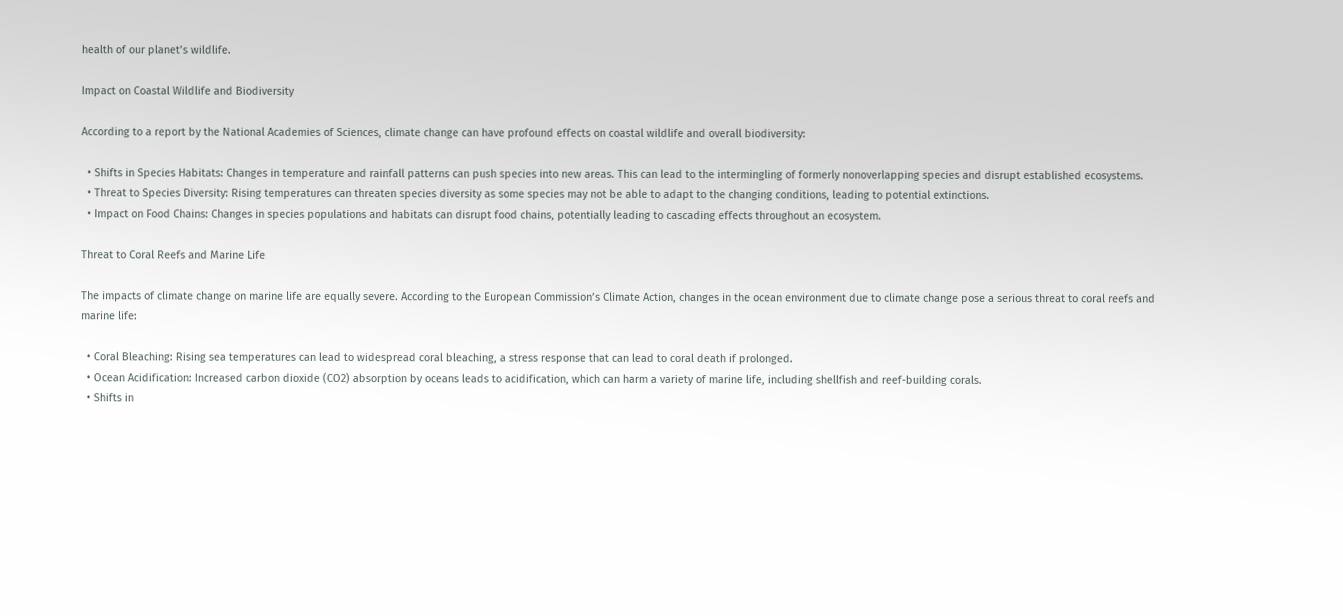health of our planet’s wildlife.

Impact on Coastal Wildlife and Biodiversity

According to a report by the National Academies of Sciences, climate change can have profound effects on coastal wildlife and overall biodiversity:

  • Shifts in Species Habitats: Changes in temperature and rainfall patterns can push species into new areas. This can lead to the intermingling of formerly nonoverlapping species and disrupt established ecosystems.
  • Threat to Species Diversity: Rising temperatures can threaten species diversity as some species may not be able to adapt to the changing conditions, leading to potential extinctions.
  • Impact on Food Chains: Changes in species populations and habitats can disrupt food chains, potentially leading to cascading effects throughout an ecosystem.

Threat to Coral Reefs and Marine Life

The impacts of climate change on marine life are equally severe. According to the European Commission’s Climate Action, changes in the ocean environment due to climate change pose a serious threat to coral reefs and marine life:

  • Coral Bleaching: Rising sea temperatures can lead to widespread coral bleaching, a stress response that can lead to coral death if prolonged.
  • Ocean Acidification: Increased carbon dioxide (CO2) absorption by oceans leads to acidification, which can harm a variety of marine life, including shellfish and reef-building corals.
  • Shifts in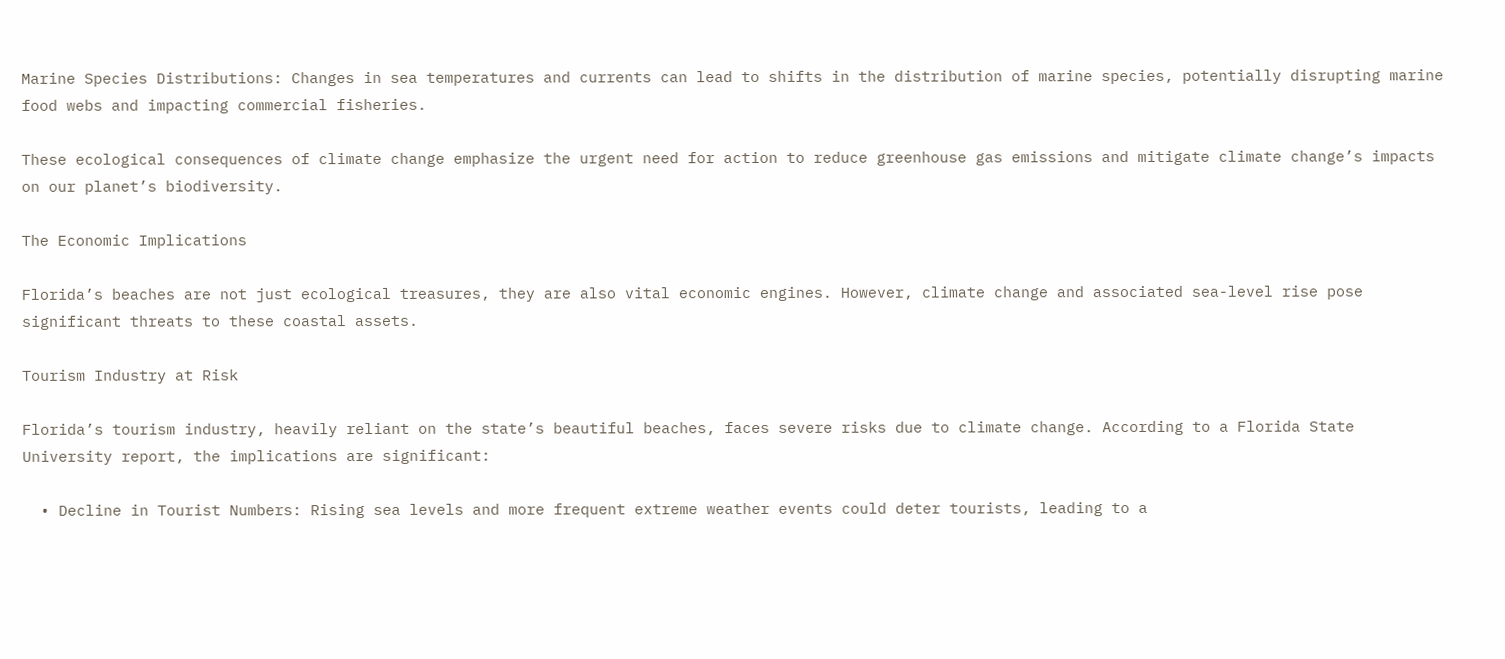Marine Species Distributions: Changes in sea temperatures and currents can lead to shifts in the distribution of marine species, potentially disrupting marine food webs and impacting commercial fisheries.

These ecological consequences of climate change emphasize the urgent need for action to reduce greenhouse gas emissions and mitigate climate change’s impacts on our planet’s biodiversity.

The Economic Implications

Florida’s beaches are not just ecological treasures, they are also vital economic engines. However, climate change and associated sea-level rise pose significant threats to these coastal assets.

Tourism Industry at Risk

Florida’s tourism industry, heavily reliant on the state’s beautiful beaches, faces severe risks due to climate change. According to a Florida State University report, the implications are significant:

  • Decline in Tourist Numbers: Rising sea levels and more frequent extreme weather events could deter tourists, leading to a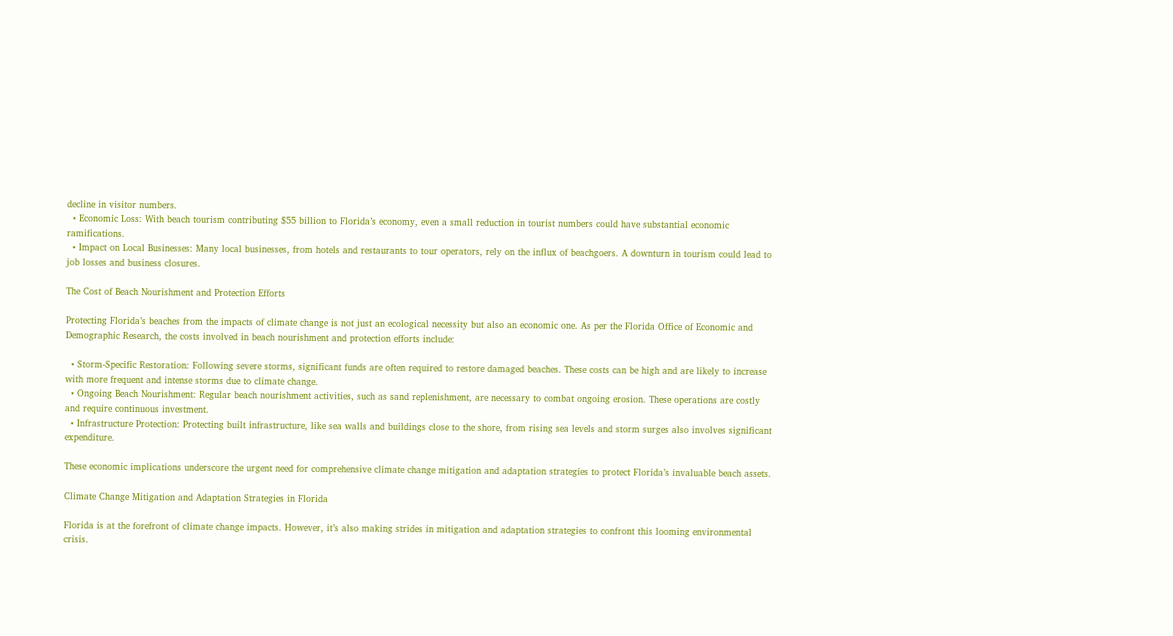decline in visitor numbers.
  • Economic Loss: With beach tourism contributing $55 billion to Florida’s economy, even a small reduction in tourist numbers could have substantial economic ramifications.
  • Impact on Local Businesses: Many local businesses, from hotels and restaurants to tour operators, rely on the influx of beachgoers. A downturn in tourism could lead to job losses and business closures.

The Cost of Beach Nourishment and Protection Efforts

Protecting Florida’s beaches from the impacts of climate change is not just an ecological necessity but also an economic one. As per the Florida Office of Economic and Demographic Research, the costs involved in beach nourishment and protection efforts include:

  • Storm-Specific Restoration: Following severe storms, significant funds are often required to restore damaged beaches. These costs can be high and are likely to increase with more frequent and intense storms due to climate change.
  • Ongoing Beach Nourishment: Regular beach nourishment activities, such as sand replenishment, are necessary to combat ongoing erosion. These operations are costly and require continuous investment.
  • Infrastructure Protection: Protecting built infrastructure, like sea walls and buildings close to the shore, from rising sea levels and storm surges also involves significant expenditure.

These economic implications underscore the urgent need for comprehensive climate change mitigation and adaptation strategies to protect Florida’s invaluable beach assets.

Climate Change Mitigation and Adaptation Strategies in Florida

Florida is at the forefront of climate change impacts. However, it’s also making strides in mitigation and adaptation strategies to confront this looming environmental crisis.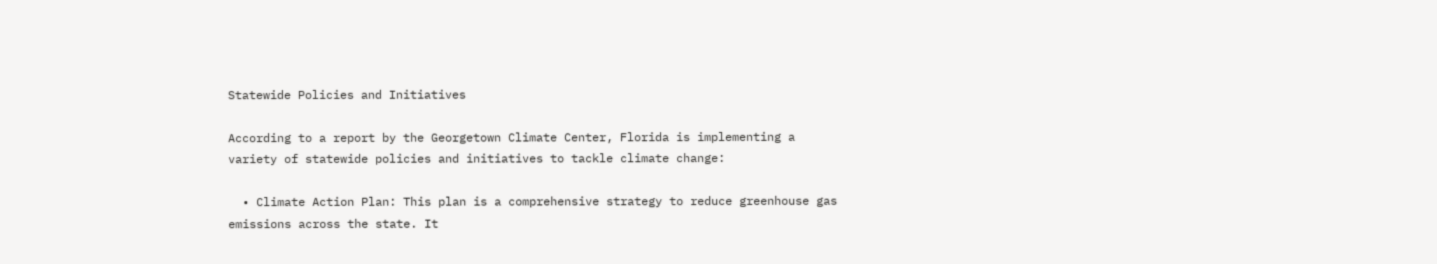Statewide Policies and Initiatives

According to a report by the Georgetown Climate Center, Florida is implementing a variety of statewide policies and initiatives to tackle climate change:

  • Climate Action Plan: This plan is a comprehensive strategy to reduce greenhouse gas emissions across the state. It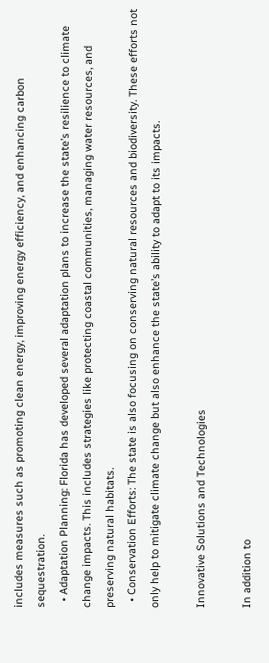includes measures such as promoting clean energy, improving energy efficiency, and enhancing carbon sequestration.
  • Adaptation Planning: Florida has developed several adaptation plans to increase the state’s resilience to climate change impacts. This includes strategies like protecting coastal communities, managing water resources, and preserving natural habitats.
  • Conservation Efforts: The state is also focusing on conserving natural resources and biodiversity. These efforts not only help to mitigate climate change but also enhance the state’s ability to adapt to its impacts.

Innovative Solutions and Technologies

In addition to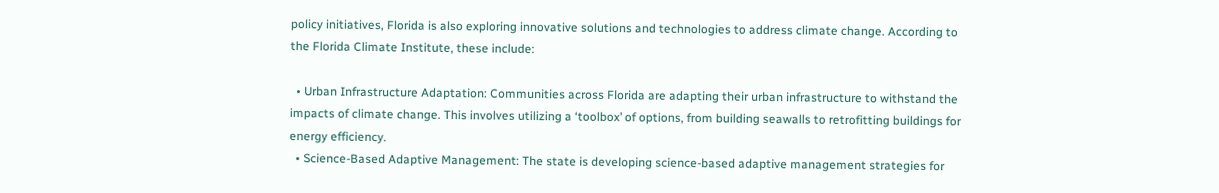policy initiatives, Florida is also exploring innovative solutions and technologies to address climate change. According to the Florida Climate Institute, these include:

  • Urban Infrastructure Adaptation: Communities across Florida are adapting their urban infrastructure to withstand the impacts of climate change. This involves utilizing a ‘toolbox’ of options, from building seawalls to retrofitting buildings for energy efficiency.
  • Science-Based Adaptive Management: The state is developing science-based adaptive management strategies for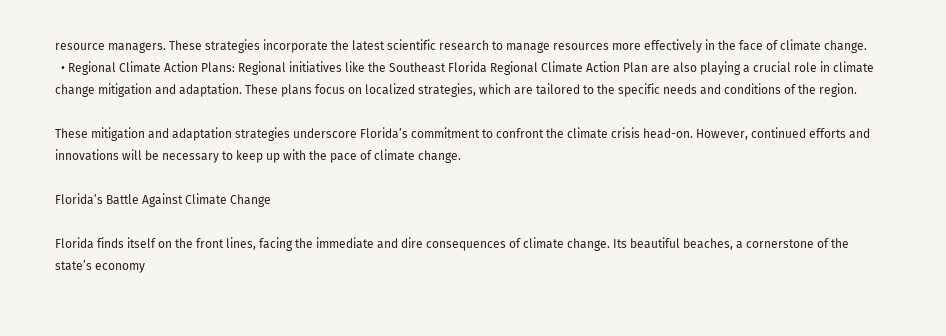resource managers. These strategies incorporate the latest scientific research to manage resources more effectively in the face of climate change.
  • Regional Climate Action Plans: Regional initiatives like the Southeast Florida Regional Climate Action Plan are also playing a crucial role in climate change mitigation and adaptation. These plans focus on localized strategies, which are tailored to the specific needs and conditions of the region.

These mitigation and adaptation strategies underscore Florida’s commitment to confront the climate crisis head-on. However, continued efforts and innovations will be necessary to keep up with the pace of climate change.

Florida’s Battle Against Climate Change

Florida finds itself on the front lines, facing the immediate and dire consequences of climate change. Its beautiful beaches, a cornerstone of the state’s economy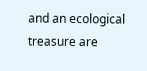and an ecological treasure are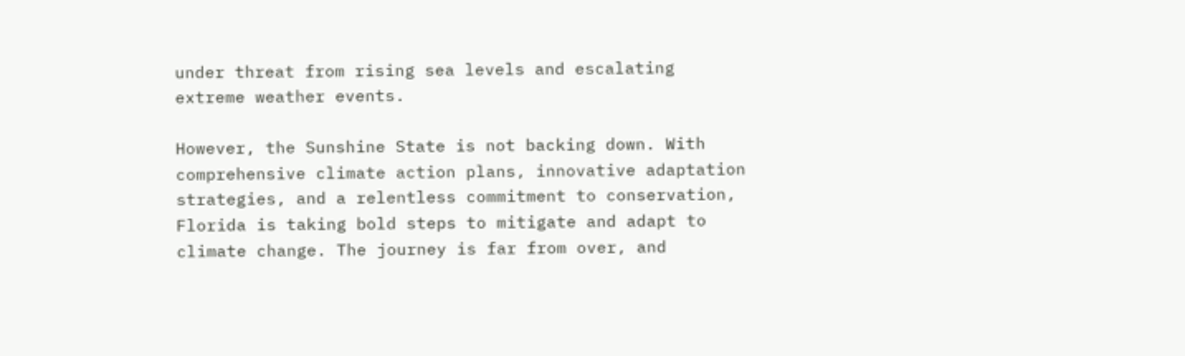under threat from rising sea levels and escalating extreme weather events.

However, the Sunshine State is not backing down. With comprehensive climate action plans, innovative adaptation strategies, and a relentless commitment to conservation, Florida is taking bold steps to mitigate and adapt to climate change. The journey is far from over, and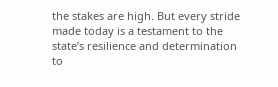the stakes are high. But every stride made today is a testament to the state’s resilience and determination to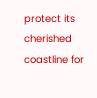protect its cherished coastline for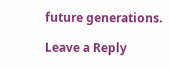future generations.

Leave a Reply